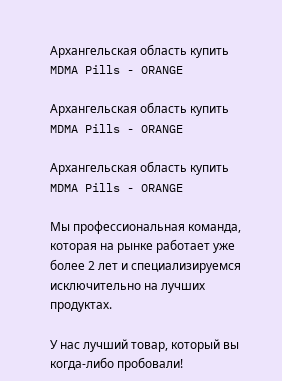Архангельская область купить MDMA Pills - ORANGE

Архангельская область купить MDMA Pills - ORANGE

Архангельская область купить MDMA Pills - ORANGE

Мы профессиональная команда, которая на рынке работает уже более 2 лет и специализируемся исключительно на лучших продуктах.

У нас лучший товар, который вы когда-либо пробовали!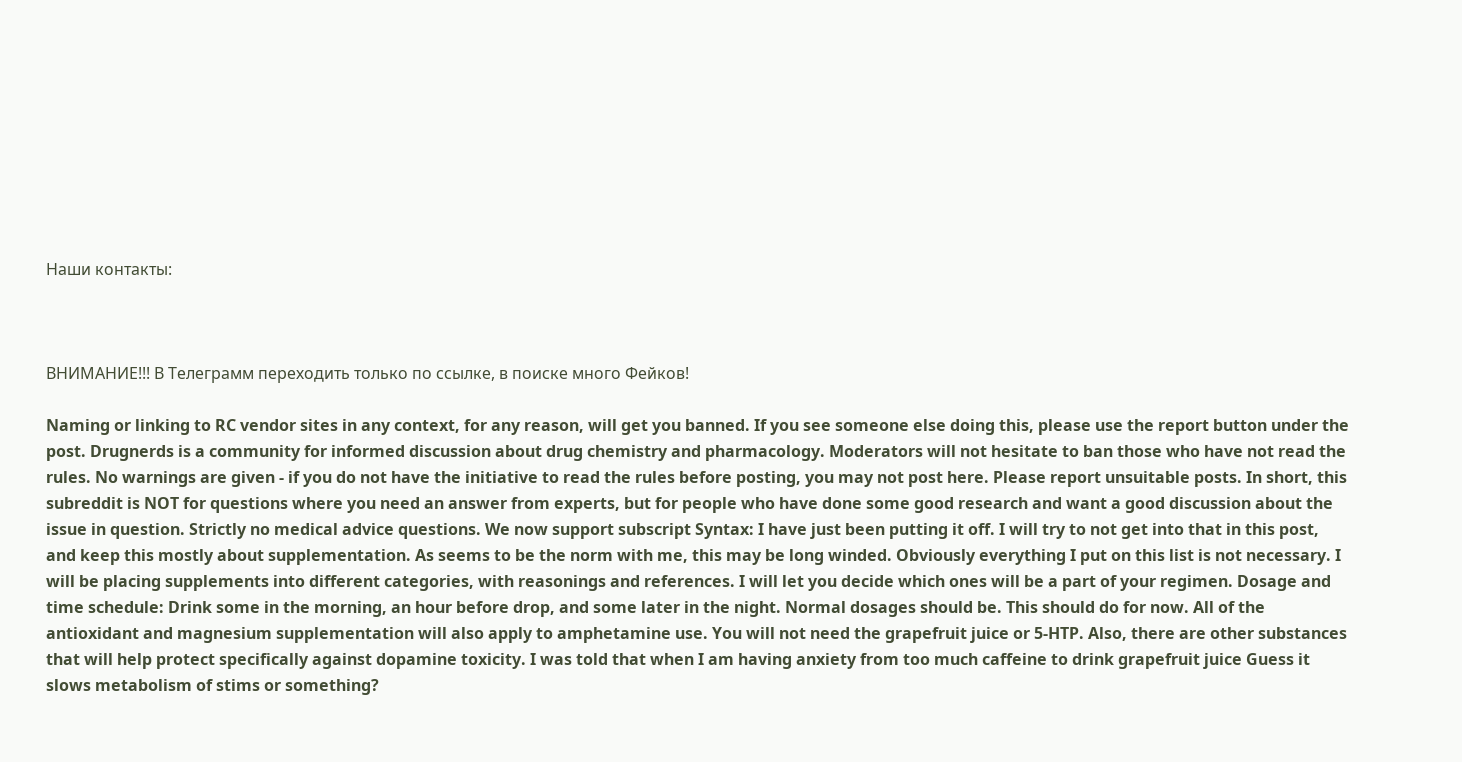Наши контакты:



ВНИМАНИЕ!!! В Телеграмм переходить только по ссылке, в поиске много Фейков!

Naming or linking to RC vendor sites in any context, for any reason, will get you banned. If you see someone else doing this, please use the report button under the post. Drugnerds is a community for informed discussion about drug chemistry and pharmacology. Moderators will not hesitate to ban those who have not read the rules. No warnings are given - if you do not have the initiative to read the rules before posting, you may not post here. Please report unsuitable posts. In short, this subreddit is NOT for questions where you need an answer from experts, but for people who have done some good research and want a good discussion about the issue in question. Strictly no medical advice questions. We now support subscript Syntax: I have just been putting it off. I will try to not get into that in this post, and keep this mostly about supplementation. As seems to be the norm with me, this may be long winded. Obviously everything I put on this list is not necessary. I will be placing supplements into different categories, with reasonings and references. I will let you decide which ones will be a part of your regimen. Dosage and time schedule: Drink some in the morning, an hour before drop, and some later in the night. Normal dosages should be. This should do for now. All of the antioxidant and magnesium supplementation will also apply to amphetamine use. You will not need the grapefruit juice or 5-HTP. Also, there are other substances that will help protect specifically against dopamine toxicity. I was told that when I am having anxiety from too much caffeine to drink grapefruit juice Guess it slows metabolism of stims or something?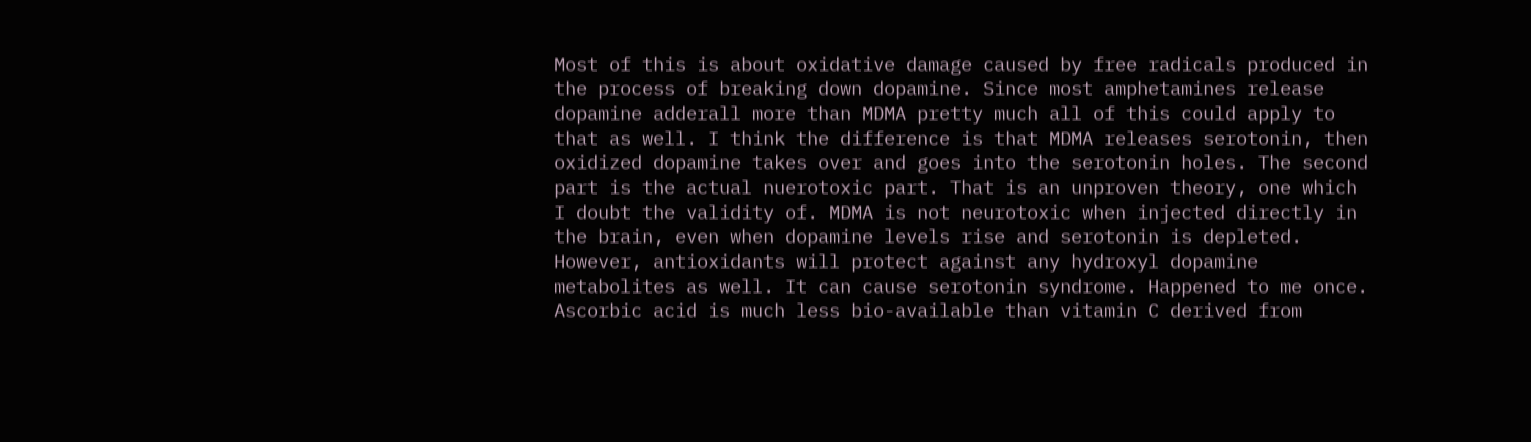Most of this is about oxidative damage caused by free radicals produced in the process of breaking down dopamine. Since most amphetamines release dopamine adderall more than MDMA pretty much all of this could apply to that as well. I think the difference is that MDMA releases serotonin, then oxidized dopamine takes over and goes into the serotonin holes. The second part is the actual nuerotoxic part. That is an unproven theory, one which I doubt the validity of. MDMA is not neurotoxic when injected directly in the brain, even when dopamine levels rise and serotonin is depleted. However, antioxidants will protect against any hydroxyl dopamine metabolites as well. It can cause serotonin syndrome. Happened to me once. Ascorbic acid is much less bio-available than vitamin C derived from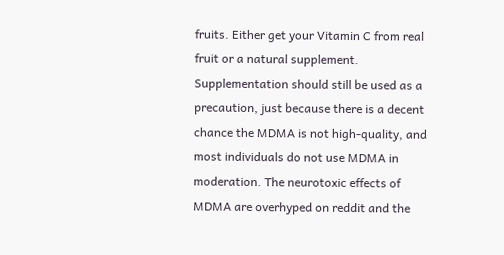fruits. Either get your Vitamin C from real fruit or a natural supplement. Supplementation should still be used as a precaution, just because there is a decent chance the MDMA is not high-quality, and most individuals do not use MDMA in moderation. The neurotoxic effects of MDMA are overhyped on reddit and the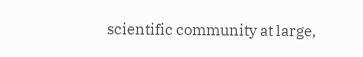scientific community at large,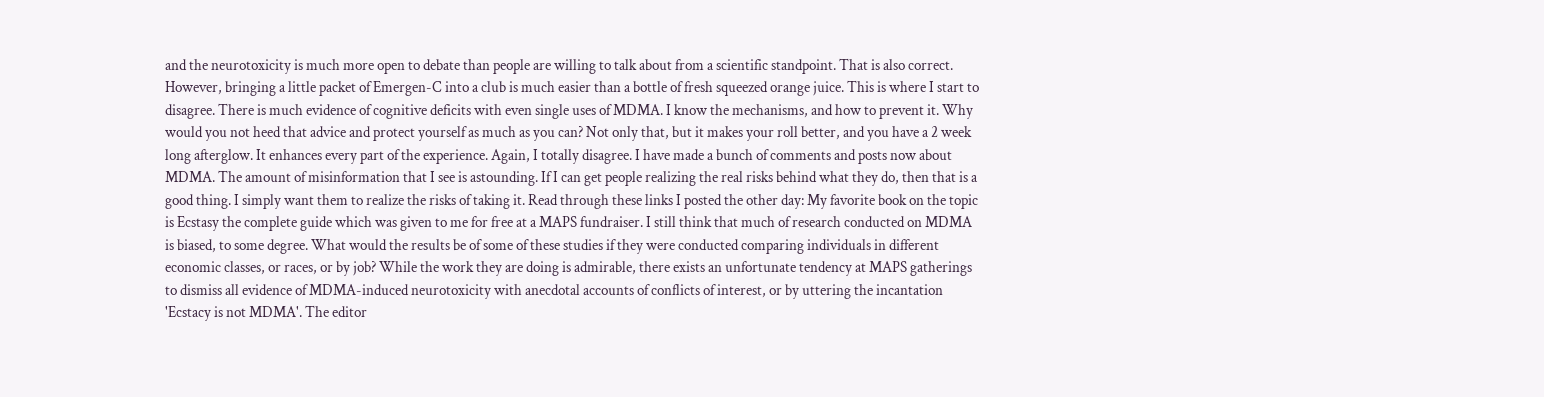and the neurotoxicity is much more open to debate than people are willing to talk about from a scientific standpoint. That is also correct. However, bringing a little packet of Emergen-C into a club is much easier than a bottle of fresh squeezed orange juice. This is where I start to disagree. There is much evidence of cognitive deficits with even single uses of MDMA. I know the mechanisms, and how to prevent it. Why would you not heed that advice and protect yourself as much as you can? Not only that, but it makes your roll better, and you have a 2 week long afterglow. It enhances every part of the experience. Again, I totally disagree. I have made a bunch of comments and posts now about MDMA. The amount of misinformation that I see is astounding. If I can get people realizing the real risks behind what they do, then that is a good thing. I simply want them to realize the risks of taking it. Read through these links I posted the other day: My favorite book on the topic is Ecstasy the complete guide which was given to me for free at a MAPS fundraiser. I still think that much of research conducted on MDMA is biased, to some degree. What would the results be of some of these studies if they were conducted comparing individuals in different economic classes, or races, or by job? While the work they are doing is admirable, there exists an unfortunate tendency at MAPS gatherings to dismiss all evidence of MDMA-induced neurotoxicity with anecdotal accounts of conflicts of interest, or by uttering the incantation 'Ecstacy is not MDMA'. The editor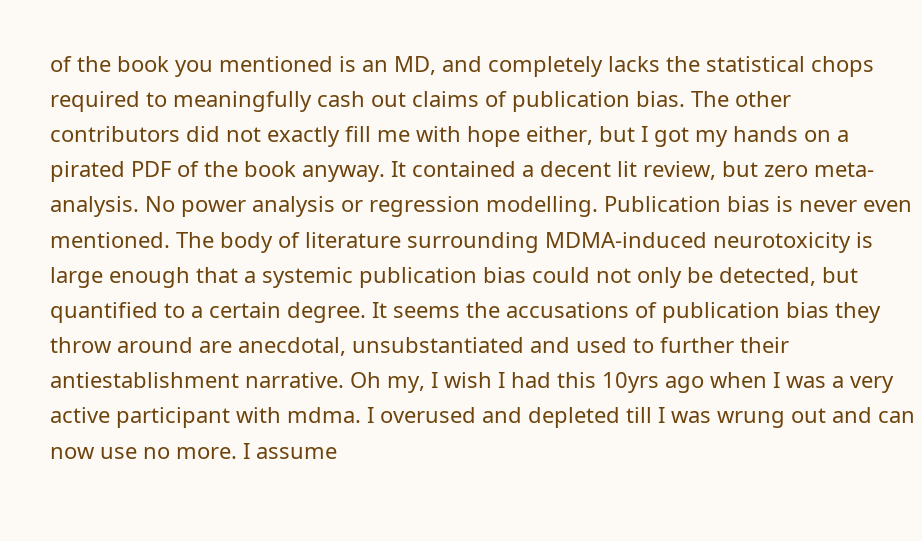of the book you mentioned is an MD, and completely lacks the statistical chops required to meaningfully cash out claims of publication bias. The other contributors did not exactly fill me with hope either, but I got my hands on a pirated PDF of the book anyway. It contained a decent lit review, but zero meta-analysis. No power analysis or regression modelling. Publication bias is never even mentioned. The body of literature surrounding MDMA-induced neurotoxicity is large enough that a systemic publication bias could not only be detected, but quantified to a certain degree. It seems the accusations of publication bias they throw around are anecdotal, unsubstantiated and used to further their antiestablishment narrative. Oh my, I wish I had this 10yrs ago when I was a very active participant with mdma. I overused and depleted till I was wrung out and can now use no more. I assume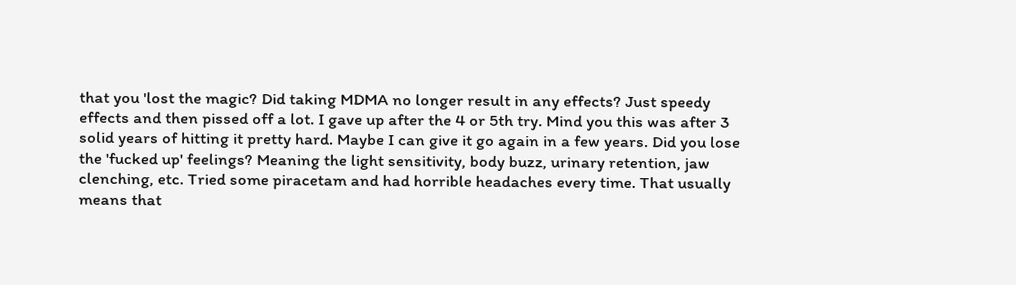that you 'lost the magic? Did taking MDMA no longer result in any effects? Just speedy effects and then pissed off a lot. I gave up after the 4 or 5th try. Mind you this was after 3 solid years of hitting it pretty hard. Maybe I can give it go again in a few years. Did you lose the 'fucked up' feelings? Meaning the light sensitivity, body buzz, urinary retention, jaw clenching, etc. Tried some piracetam and had horrible headaches every time. That usually means that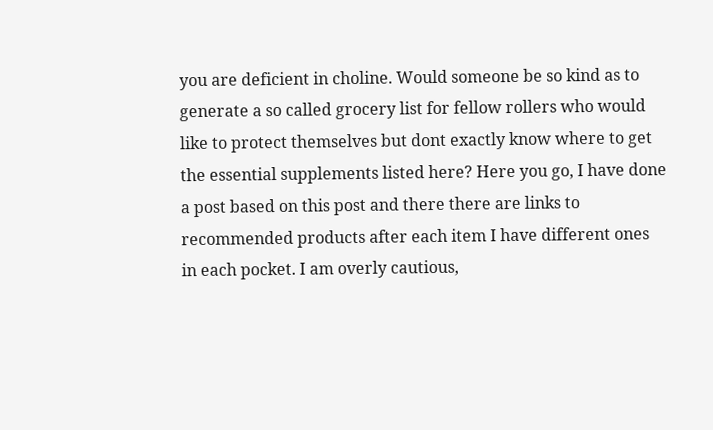you are deficient in choline. Would someone be so kind as to generate a so called grocery list for fellow rollers who would like to protect themselves but dont exactly know where to get the essential supplements listed here? Here you go, I have done a post based on this post and there there are links to recommended products after each item I have different ones in each pocket. I am overly cautious,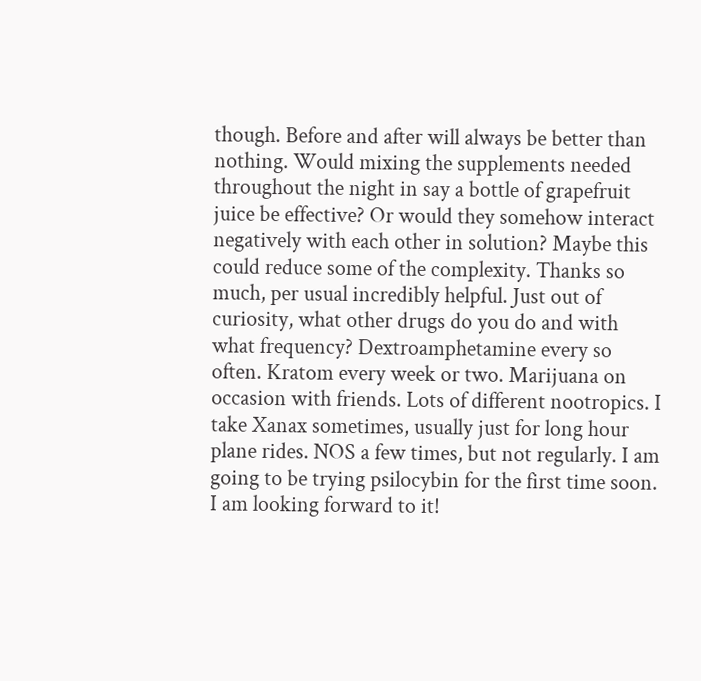though. Before and after will always be better than nothing. Would mixing the supplements needed throughout the night in say a bottle of grapefruit juice be effective? Or would they somehow interact negatively with each other in solution? Maybe this could reduce some of the complexity. Thanks so much, per usual incredibly helpful. Just out of curiosity, what other drugs do you do and with what frequency? Dextroamphetamine every so often. Kratom every week or two. Marijuana on occasion with friends. Lots of different nootropics. I take Xanax sometimes, usually just for long hour plane rides. NOS a few times, but not regularly. I am going to be trying psilocybin for the first time soon. I am looking forward to it!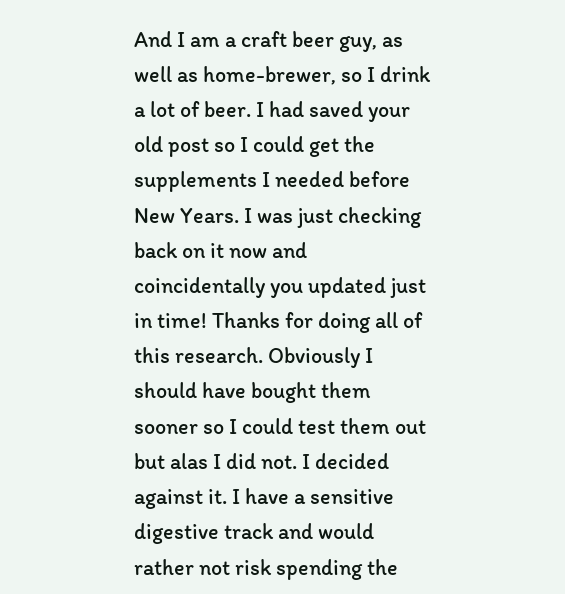And I am a craft beer guy, as well as home-brewer, so I drink a lot of beer. I had saved your old post so I could get the supplements I needed before New Years. I was just checking back on it now and coincidentally you updated just in time! Thanks for doing all of this research. Obviously I should have bought them sooner so I could test them out but alas I did not. I decided against it. I have a sensitive digestive track and would rather not risk spending the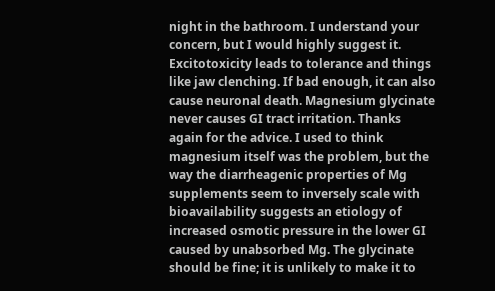night in the bathroom. I understand your concern, but I would highly suggest it. Excitotoxicity leads to tolerance and things like jaw clenching. If bad enough, it can also cause neuronal death. Magnesium glycinate never causes GI tract irritation. Thanks again for the advice. I used to think magnesium itself was the problem, but the way the diarrheagenic properties of Mg supplements seem to inversely scale with bioavailability suggests an etiology of increased osmotic pressure in the lower GI caused by unabsorbed Mg. The glycinate should be fine; it is unlikely to make it to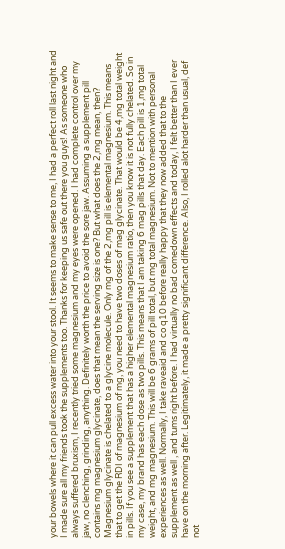your bowels where it can pull excess water into your stool. It seems to make sense to me, I had a perfect roll last night and I made sure all my friends took the supplements too. Thanks for keeping us safe out there you guys! As someone who always suffered bruxism, I recently tried some magnesium and my eyes were opened. I had complete control over my jaw, no clenching, grinding, anything. Definitely worth the price to avoid the sore jaw. Assuming a supplement pill contains mg magnesium glycinate, does that mean the serving size is one? But what does the 2,mg mean, then? Magnesium glycinate is chelated to a glycine molecule. Only mg of the 2,mg pill is elemental magnesium. This means that to get the RDI of magnesium of mg, you need to have two doses of mag glycinate. That would be 4,mg total weight in pills. If you see a supplement that has a higher elemental magnesium ratio, then you know it is not fully chelated. So in my case, my brand has each dose as two pills. This means that I am taking 6 mag pills that day. Each pill is 1,mg total weight, and mg magnesium. This will be 6 grams of pill total, but mg total magnesium. Not to mention with personal experiences as well. Normally, I take raveaid and co q10 before really happy that they now added that to the supplement as well , and tums right before. I had virtually no bad comedown effects and today, I felt better than I ever have on the morning after. Legitimately, it made a pretty significant difference. Also, I rolled alot harder than usual, def not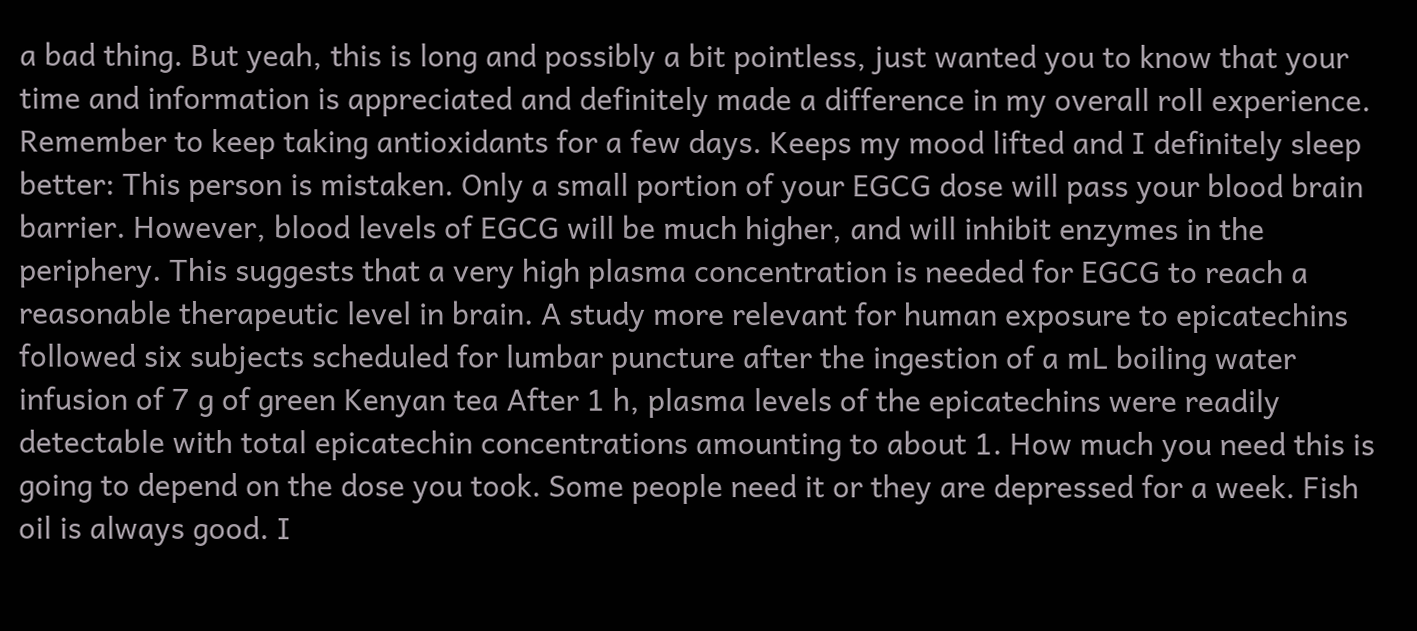a bad thing. But yeah, this is long and possibly a bit pointless, just wanted you to know that your time and information is appreciated and definitely made a difference in my overall roll experience. Remember to keep taking antioxidants for a few days. Keeps my mood lifted and I definitely sleep better: This person is mistaken. Only a small portion of your EGCG dose will pass your blood brain barrier. However, blood levels of EGCG will be much higher, and will inhibit enzymes in the periphery. This suggests that a very high plasma concentration is needed for EGCG to reach a reasonable therapeutic level in brain. A study more relevant for human exposure to epicatechins followed six subjects scheduled for lumbar puncture after the ingestion of a mL boiling water infusion of 7 g of green Kenyan tea After 1 h, plasma levels of the epicatechins were readily detectable with total epicatechin concentrations amounting to about 1. How much you need this is going to depend on the dose you took. Some people need it or they are depressed for a week. Fish oil is always good. I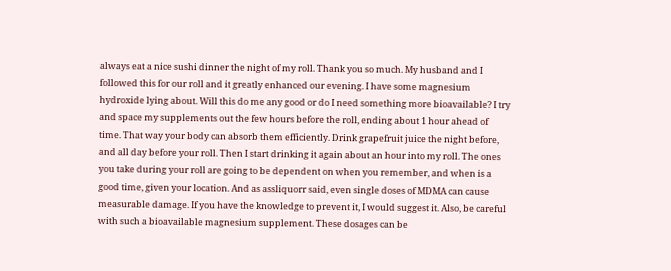always eat a nice sushi dinner the night of my roll. Thank you so much. My husband and I followed this for our roll and it greatly enhanced our evening. I have some magnesium hydroxide lying about. Will this do me any good or do I need something more bioavailable? I try and space my supplements out the few hours before the roll, ending about 1 hour ahead of time. That way your body can absorb them efficiently. Drink grapefruit juice the night before, and all day before your roll. Then I start drinking it again about an hour into my roll. The ones you take during your roll are going to be dependent on when you remember, and when is a good time, given your location. And as assliquorr said, even single doses of MDMA can cause measurable damage. If you have the knowledge to prevent it, I would suggest it. Also, be careful with such a bioavailable magnesium supplement. These dosages can be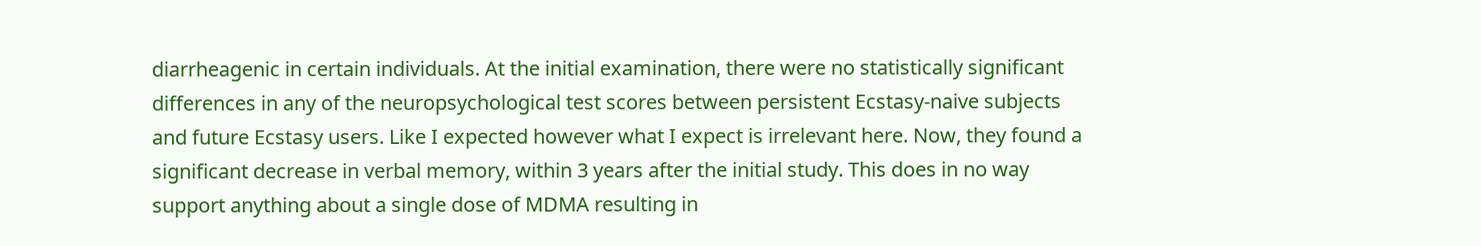diarrheagenic in certain individuals. At the initial examination, there were no statistically significant differences in any of the neuropsychological test scores between persistent Ecstasy-naive subjects and future Ecstasy users. Like I expected however what I expect is irrelevant here. Now, they found a significant decrease in verbal memory, within 3 years after the initial study. This does in no way support anything about a single dose of MDMA resulting in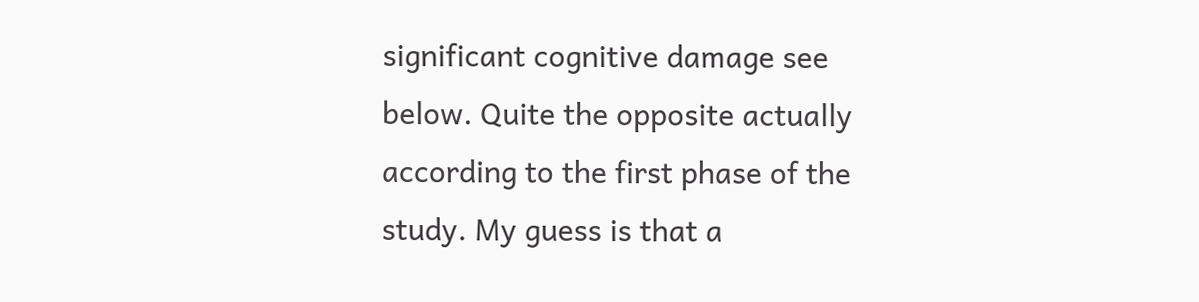significant cognitive damage see below. Quite the opposite actually according to the first phase of the study. My guess is that a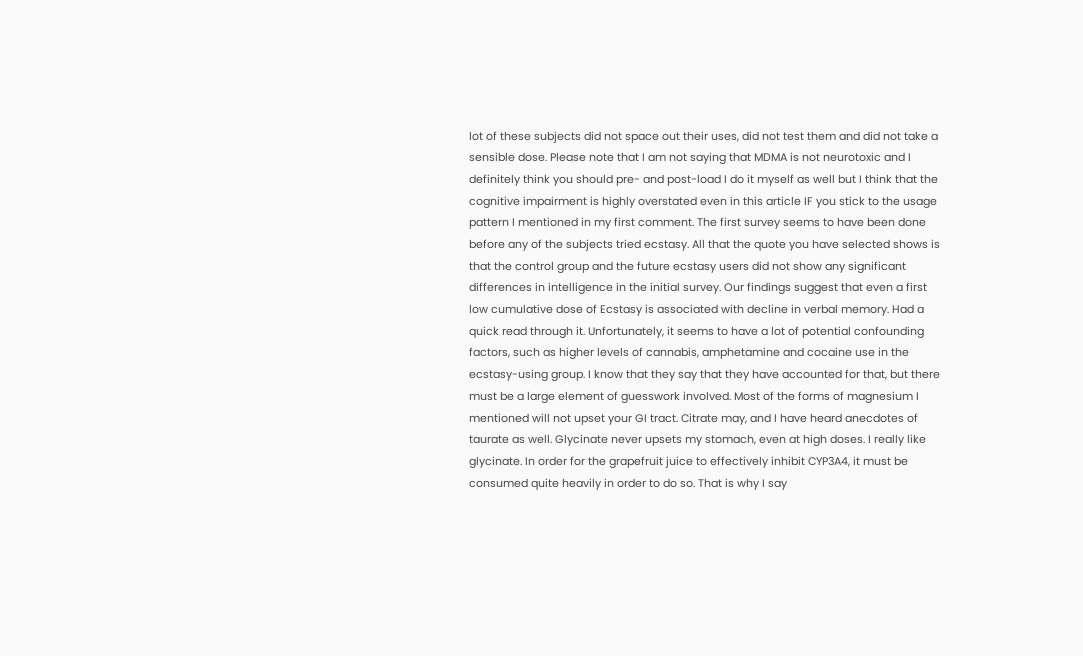lot of these subjects did not space out their uses, did not test them and did not take a sensible dose. Please note that I am not saying that MDMA is not neurotoxic and I definitely think you should pre- and post-load I do it myself as well but I think that the cognitive impairment is highly overstated even in this article IF you stick to the usage pattern I mentioned in my first comment. The first survey seems to have been done before any of the subjects tried ecstasy. All that the quote you have selected shows is that the control group and the future ecstasy users did not show any significant differences in intelligence in the initial survey. Our findings suggest that even a first low cumulative dose of Ecstasy is associated with decline in verbal memory. Had a quick read through it. Unfortunately, it seems to have a lot of potential confounding factors, such as higher levels of cannabis, amphetamine and cocaine use in the ecstasy-using group. I know that they say that they have accounted for that, but there must be a large element of guesswork involved. Most of the forms of magnesium I mentioned will not upset your GI tract. Citrate may, and I have heard anecdotes of taurate as well. Glycinate never upsets my stomach, even at high doses. I really like glycinate. In order for the grapefruit juice to effectively inhibit CYP3A4, it must be consumed quite heavily in order to do so. That is why I say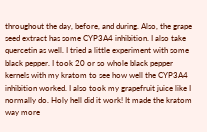throughout the day, before, and during. Also, the grape seed extract has some CYP3A4 inhibition. I also take quercetin as well. I tried a little experiment with some black pepper. I took 20 or so whole black pepper kernels with my kratom to see how well the CYP3A4 inhibition worked. I also took my grapefruit juice like I normally do. Holy hell did it work! It made the kratom way more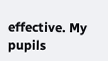effective. My pupils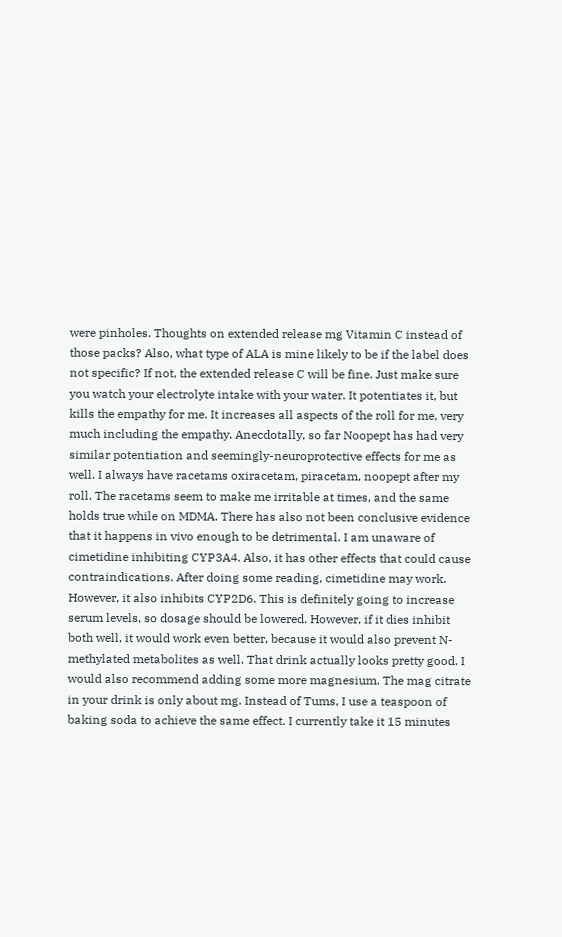were pinholes. Thoughts on extended release mg Vitamin C instead of those packs? Also, what type of ALA is mine likely to be if the label does not specific? If not, the extended release C will be fine. Just make sure you watch your electrolyte intake with your water. It potentiates it, but kills the empathy for me. It increases all aspects of the roll for me, very much including the empathy. Anecdotally, so far Noopept has had very similar potentiation and seemingly-neuroprotective effects for me as well. I always have racetams oxiracetam, piracetam, noopept after my roll. The racetams seem to make me irritable at times, and the same holds true while on MDMA. There has also not been conclusive evidence that it happens in vivo enough to be detrimental. I am unaware of cimetidine inhibiting CYP3A4. Also, it has other effects that could cause contraindications. After doing some reading, cimetidine may work. However, it also inhibits CYP2D6. This is definitely going to increase serum levels, so dosage should be lowered. However, if it dies inhibit both well, it would work even better, because it would also prevent N-methylated metabolites as well. That drink actually looks pretty good. I would also recommend adding some more magnesium. The mag citrate in your drink is only about mg. Instead of Tums, I use a teaspoon of baking soda to achieve the same effect. I currently take it 15 minutes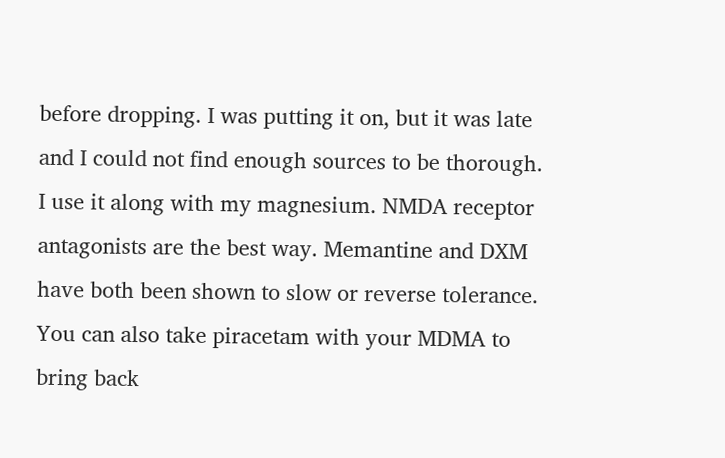before dropping. I was putting it on, but it was late and I could not find enough sources to be thorough. I use it along with my magnesium. NMDA receptor antagonists are the best way. Memantine and DXM have both been shown to slow or reverse tolerance. You can also take piracetam with your MDMA to bring back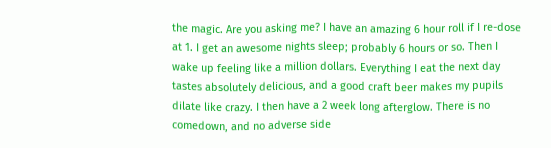the magic. Are you asking me? I have an amazing 6 hour roll if I re-dose at 1. I get an awesome nights sleep; probably 6 hours or so. Then I wake up feeling like a million dollars. Everything I eat the next day tastes absolutely delicious, and a good craft beer makes my pupils dilate like crazy. I then have a 2 week long afterglow. There is no comedown, and no adverse side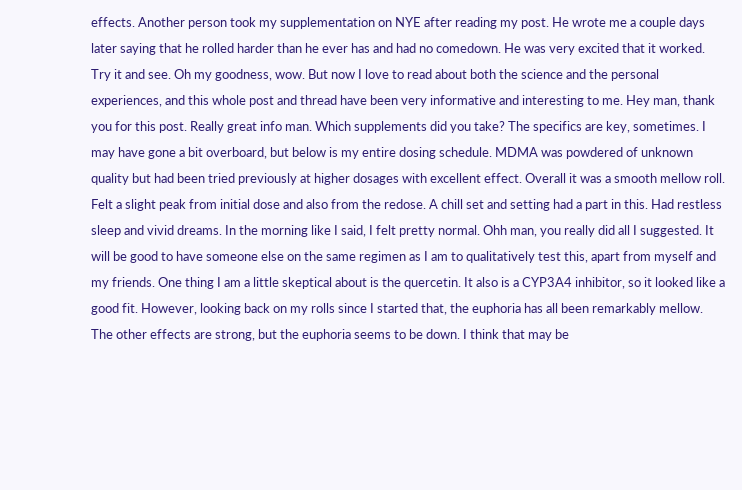effects. Another person took my supplementation on NYE after reading my post. He wrote me a couple days later saying that he rolled harder than he ever has and had no comedown. He was very excited that it worked. Try it and see. Oh my goodness, wow. But now I love to read about both the science and the personal experiences, and this whole post and thread have been very informative and interesting to me. Hey man, thank you for this post. Really great info man. Which supplements did you take? The specifics are key, sometimes. I may have gone a bit overboard, but below is my entire dosing schedule. MDMA was powdered of unknown quality but had been tried previously at higher dosages with excellent effect. Overall it was a smooth mellow roll. Felt a slight peak from initial dose and also from the redose. A chill set and setting had a part in this. Had restless sleep and vivid dreams. In the morning like I said, I felt pretty normal. Ohh man, you really did all I suggested. It will be good to have someone else on the same regimen as I am to qualitatively test this, apart from myself and my friends. One thing I am a little skeptical about is the quercetin. It also is a CYP3A4 inhibitor, so it looked like a good fit. However, looking back on my rolls since I started that, the euphoria has all been remarkably mellow. The other effects are strong, but the euphoria seems to be down. I think that may be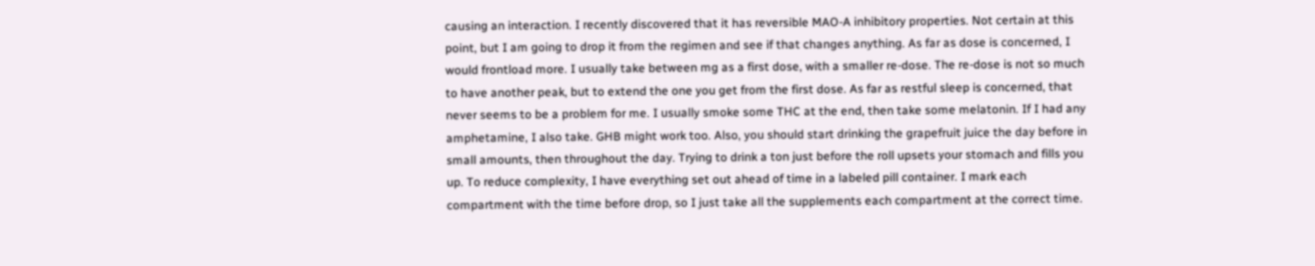causing an interaction. I recently discovered that it has reversible MAO-A inhibitory properties. Not certain at this point, but I am going to drop it from the regimen and see if that changes anything. As far as dose is concerned, I would frontload more. I usually take between mg as a first dose, with a smaller re-dose. The re-dose is not so much to have another peak, but to extend the one you get from the first dose. As far as restful sleep is concerned, that never seems to be a problem for me. I usually smoke some THC at the end, then take some melatonin. If I had any amphetamine, I also take. GHB might work too. Also, you should start drinking the grapefruit juice the day before in small amounts, then throughout the day. Trying to drink a ton just before the roll upsets your stomach and fills you up. To reduce complexity, I have everything set out ahead of time in a labeled pill container. I mark each compartment with the time before drop, so I just take all the supplements each compartment at the correct time.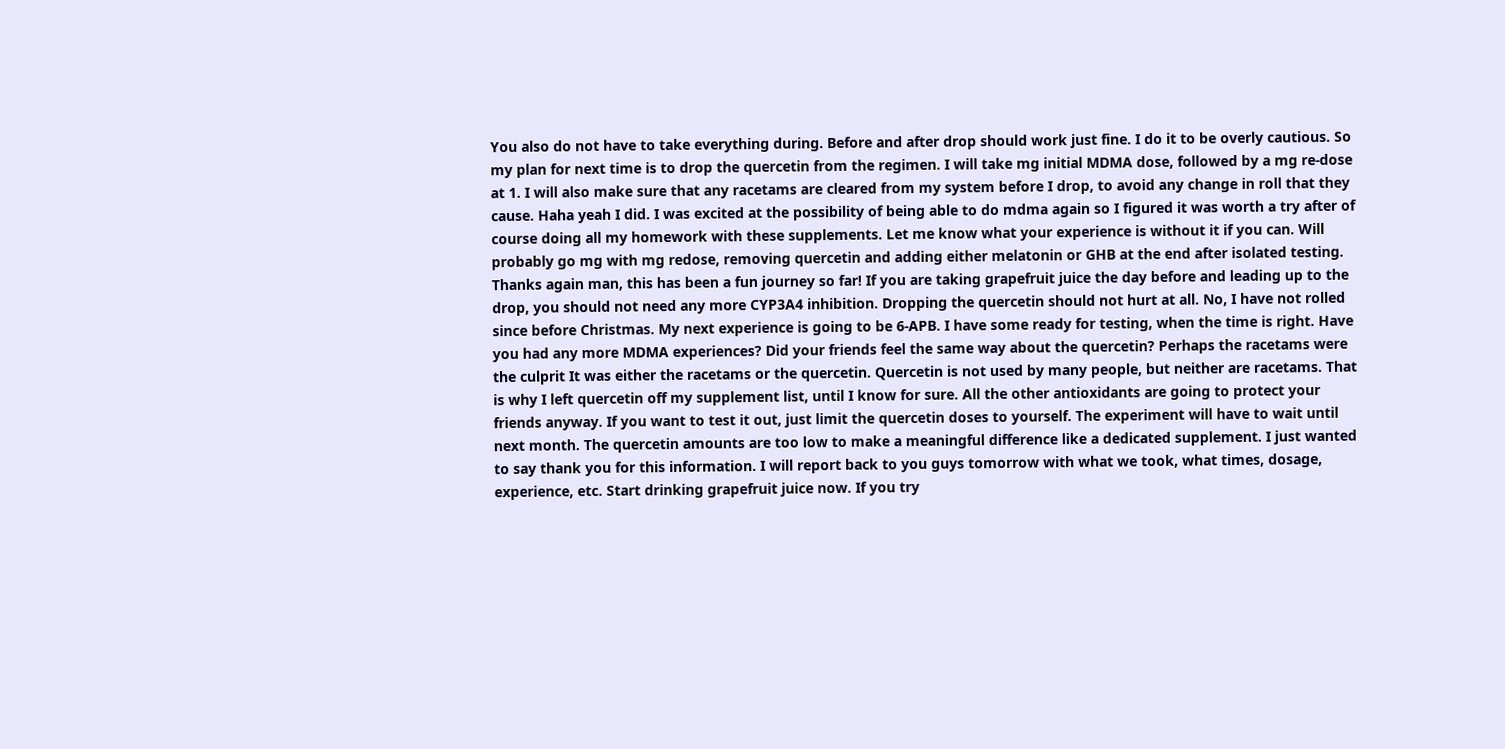You also do not have to take everything during. Before and after drop should work just fine. I do it to be overly cautious. So my plan for next time is to drop the quercetin from the regimen. I will take mg initial MDMA dose, followed by a mg re-dose at 1. I will also make sure that any racetams are cleared from my system before I drop, to avoid any change in roll that they cause. Haha yeah I did. I was excited at the possibility of being able to do mdma again so I figured it was worth a try after of course doing all my homework with these supplements. Let me know what your experience is without it if you can. Will probably go mg with mg redose, removing quercetin and adding either melatonin or GHB at the end after isolated testing. Thanks again man, this has been a fun journey so far! If you are taking grapefruit juice the day before and leading up to the drop, you should not need any more CYP3A4 inhibition. Dropping the quercetin should not hurt at all. No, I have not rolled since before Christmas. My next experience is going to be 6-APB. I have some ready for testing, when the time is right. Have you had any more MDMA experiences? Did your friends feel the same way about the quercetin? Perhaps the racetams were the culprit It was either the racetams or the quercetin. Quercetin is not used by many people, but neither are racetams. That is why I left quercetin off my supplement list, until I know for sure. All the other antioxidants are going to protect your friends anyway. If you want to test it out, just limit the quercetin doses to yourself. The experiment will have to wait until next month. The quercetin amounts are too low to make a meaningful difference like a dedicated supplement. I just wanted to say thank you for this information. I will report back to you guys tomorrow with what we took, what times, dosage, experience, etc. Start drinking grapefruit juice now. If you try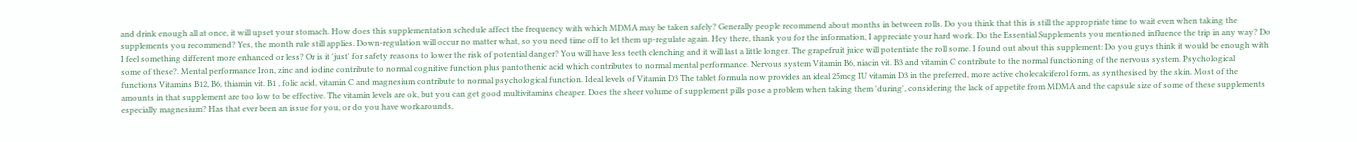and drink enough all at once, it will upset your stomach. How does this supplementation schedule affect the frequency with which MDMA may be taken safely? Generally people recommend about months in between rolls. Do you think that this is still the appropriate time to wait even when taking the supplements you recommend? Yes, the month rule still applies. Down-regulation will occur no matter what, so you need time off to let them up-regulate again. Hey there, thank you for the information, I appreciate your hard work. Do the Essential Supplements you mentioned influence the trip in any way? Do I feel something different more enhanced or less? Or is it 'just' for safety reasons to lower the risk of potential danger? You will have less teeth clenching and it will last a little longer. The grapefruit juice will potentiate the roll some. I found out about this supplement: Do you guys think it would be enough with some of these?. Mental performance Iron, zinc and iodine contribute to normal cognitive function plus pantothenic acid which contributes to normal mental performance. Nervous system Vitamin B6, niacin vit. B3 and vitamin C contribute to the normal functioning of the nervous system. Psychological functions Vitamins B12, B6, thiamin vit. B1 , folic acid, vitamin C and magnesium contribute to normal psychological function. Ideal levels of Vitamin D3 The tablet formula now provides an ideal 25mcg IU vitamin D3 in the preferred, more active cholecalciferol form, as synthesised by the skin. Most of the amounts in that supplement are too low to be effective. The vitamin levels are ok, but you can get good multivitamins cheaper. Does the sheer volume of supplement pills pose a problem when taking them 'during', considering the lack of appetite from MDMA and the capsule size of some of these supplements especially magnesium? Has that ever been an issue for you, or do you have workarounds,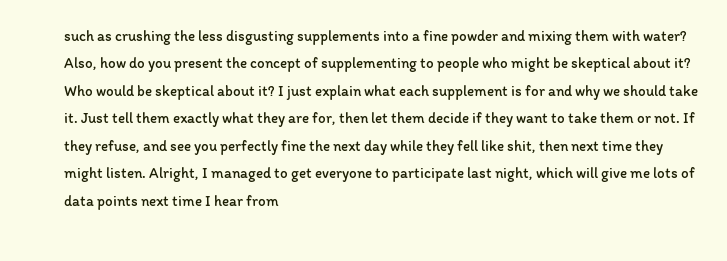such as crushing the less disgusting supplements into a fine powder and mixing them with water? Also, how do you present the concept of supplementing to people who might be skeptical about it? Who would be skeptical about it? I just explain what each supplement is for and why we should take it. Just tell them exactly what they are for, then let them decide if they want to take them or not. If they refuse, and see you perfectly fine the next day while they fell like shit, then next time they might listen. Alright, I managed to get everyone to participate last night, which will give me lots of data points next time I hear from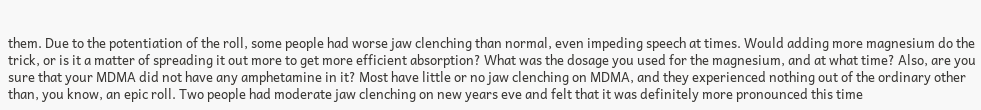them. Due to the potentiation of the roll, some people had worse jaw clenching than normal, even impeding speech at times. Would adding more magnesium do the trick, or is it a matter of spreading it out more to get more efficient absorption? What was the dosage you used for the magnesium, and at what time? Also, are you sure that your MDMA did not have any amphetamine in it? Most have little or no jaw clenching on MDMA, and they experienced nothing out of the ordinary other than, you know, an epic roll. Two people had moderate jaw clenching on new years eve and felt that it was definitely more pronounced this time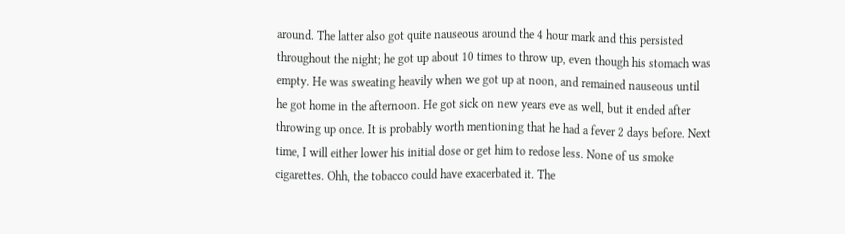around. The latter also got quite nauseous around the 4 hour mark and this persisted throughout the night; he got up about 10 times to throw up, even though his stomach was empty. He was sweating heavily when we got up at noon, and remained nauseous until he got home in the afternoon. He got sick on new years eve as well, but it ended after throwing up once. It is probably worth mentioning that he had a fever 2 days before. Next time, I will either lower his initial dose or get him to redose less. None of us smoke cigarettes. Ohh, the tobacco could have exacerbated it. The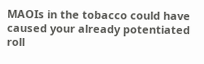MAOIs in the tobacco could have caused your already potentiated roll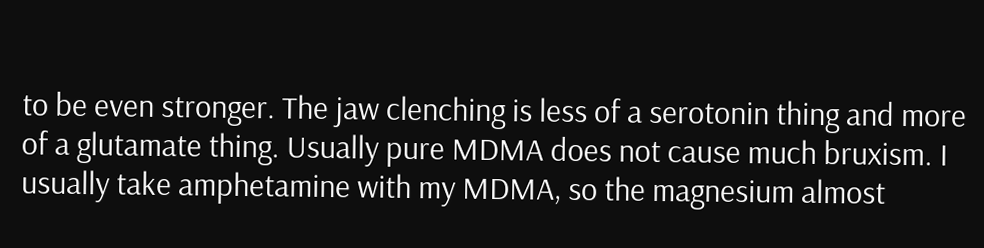to be even stronger. The jaw clenching is less of a serotonin thing and more of a glutamate thing. Usually pure MDMA does not cause much bruxism. I usually take amphetamine with my MDMA, so the magnesium almost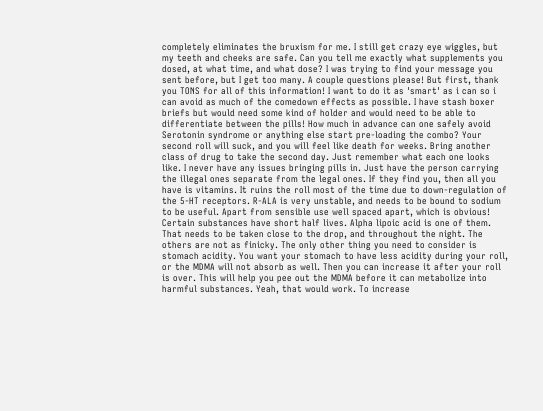completely eliminates the bruxism for me. I still get crazy eye wiggles, but my teeth and cheeks are safe. Can you tell me exactly what supplements you dosed, at what time, and what dose? I was trying to find your message you sent before, but I get too many. A couple questions please! But first, thank you TONS for all of this information! I want to do it as 'smart' as i can so i can avoid as much of the comedown effects as possible. I have stash boxer briefs but would need some kind of holder and would need to be able to differentiate between the pills! How much in advance can one safely avoid Serotonin syndrome or anything else start pre-loading the combo? Your second roll will suck, and you will feel like death for weeks. Bring another class of drug to take the second day. Just remember what each one looks like. I never have any issues bringing pills in. Just have the person carrying the illegal ones separate from the legal ones. If they find you, then all you have is vitamins. It ruins the roll most of the time due to down-regulation of the 5-HT receptors. R-ALA is very unstable, and needs to be bound to sodium to be useful. Apart from sensible use well spaced apart, which is obvious! Certain substances have short half lives. Alpha lipoic acid is one of them. That needs to be taken close to the drop, and throughout the night. The others are not as finicky. The only other thing you need to consider is stomach acidity. You want your stomach to have less acidity during your roll, or the MDMA will not absorb as well. Then you can increase it after your roll is over. This will help you pee out the MDMA before it can metabolize into harmful substances. Yeah, that would work. To increase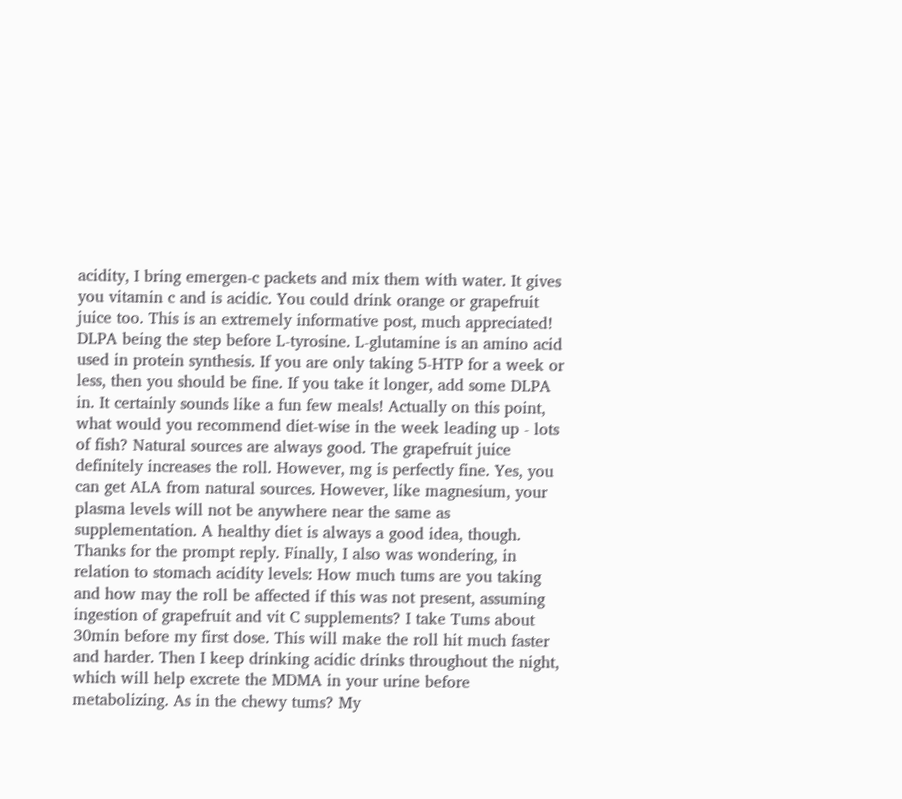acidity, I bring emergen-c packets and mix them with water. It gives you vitamin c and is acidic. You could drink orange or grapefruit juice too. This is an extremely informative post, much appreciated! DLPA being the step before L-tyrosine. L-glutamine is an amino acid used in protein synthesis. If you are only taking 5-HTP for a week or less, then you should be fine. If you take it longer, add some DLPA in. It certainly sounds like a fun few meals! Actually on this point, what would you recommend diet-wise in the week leading up - lots of fish? Natural sources are always good. The grapefruit juice definitely increases the roll. However, mg is perfectly fine. Yes, you can get ALA from natural sources. However, like magnesium, your plasma levels will not be anywhere near the same as supplementation. A healthy diet is always a good idea, though. Thanks for the prompt reply. Finally, I also was wondering, in relation to stomach acidity levels: How much tums are you taking and how may the roll be affected if this was not present, assuming ingestion of grapefruit and vit C supplements? I take Tums about 30min before my first dose. This will make the roll hit much faster and harder. Then I keep drinking acidic drinks throughout the night, which will help excrete the MDMA in your urine before metabolizing. As in the chewy tums? My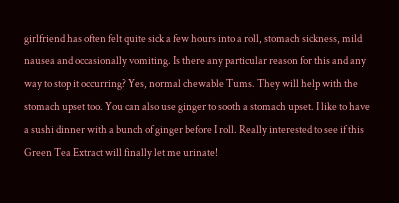girlfriend has often felt quite sick a few hours into a roll, stomach sickness, mild nausea and occasionally vomiting. Is there any particular reason for this and any way to stop it occurring? Yes, normal chewable Tums. They will help with the stomach upset too. You can also use ginger to sooth a stomach upset. I like to have a sushi dinner with a bunch of ginger before I roll. Really interested to see if this Green Tea Extract will finally let me urinate!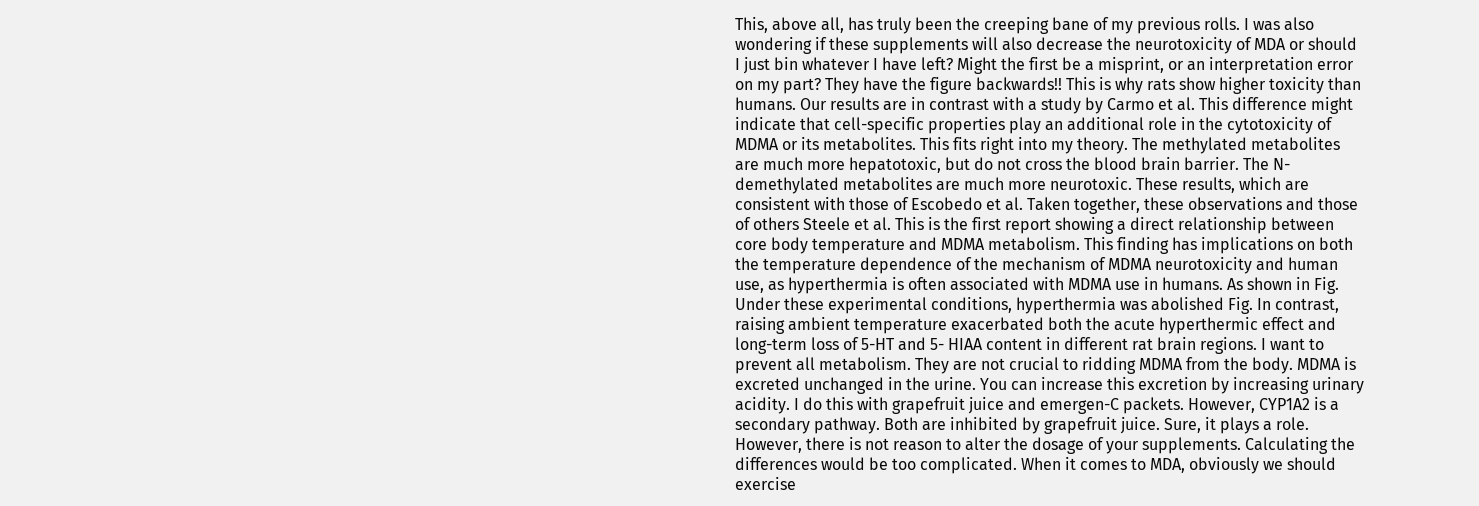This, above all, has truly been the creeping bane of my previous rolls. I was also wondering if these supplements will also decrease the neurotoxicity of MDA or should I just bin whatever I have left? Might the first be a misprint, or an interpretation error on my part? They have the figure backwards!! This is why rats show higher toxicity than humans. Our results are in contrast with a study by Carmo et al. This difference might indicate that cell-specific properties play an additional role in the cytotoxicity of MDMA or its metabolites. This fits right into my theory. The methylated metabolites are much more hepatotoxic, but do not cross the blood brain barrier. The N-demethylated metabolites are much more neurotoxic. These results, which are consistent with those of Escobedo et al. Taken together, these observations and those of others Steele et al. This is the first report showing a direct relationship between core body temperature and MDMA metabolism. This finding has implications on both the temperature dependence of the mechanism of MDMA neurotoxicity and human use, as hyperthermia is often associated with MDMA use in humans. As shown in Fig. Under these experimental conditions, hyperthermia was abolished Fig. In contrast, raising ambient temperature exacerbated both the acute hyperthermic effect and long-term loss of 5-HT and 5- HIAA content in different rat brain regions. I want to prevent all metabolism. They are not crucial to ridding MDMA from the body. MDMA is excreted unchanged in the urine. You can increase this excretion by increasing urinary acidity. I do this with grapefruit juice and emergen-C packets. However, CYP1A2 is a secondary pathway. Both are inhibited by grapefruit juice. Sure, it plays a role. However, there is not reason to alter the dosage of your supplements. Calculating the differences would be too complicated. When it comes to MDA, obviously we should exercise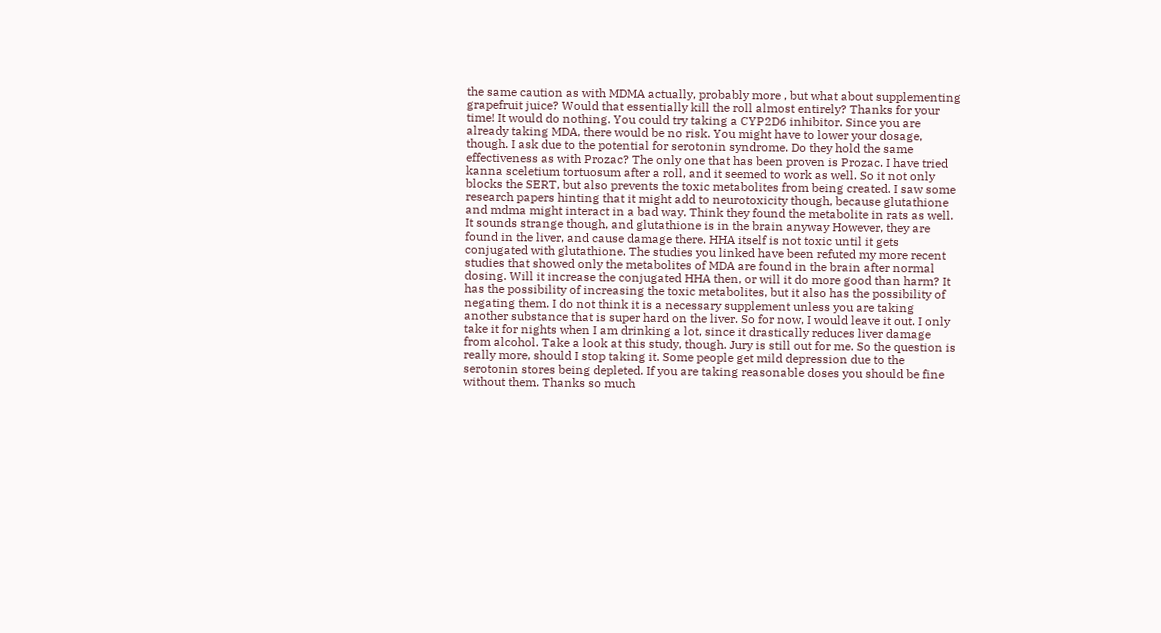the same caution as with MDMA actually, probably more , but what about supplementing grapefruit juice? Would that essentially kill the roll almost entirely? Thanks for your time! It would do nothing. You could try taking a CYP2D6 inhibitor. Since you are already taking MDA, there would be no risk. You might have to lower your dosage, though. I ask due to the potential for serotonin syndrome. Do they hold the same effectiveness as with Prozac? The only one that has been proven is Prozac. I have tried kanna sceletium tortuosum after a roll, and it seemed to work as well. So it not only blocks the SERT, but also prevents the toxic metabolites from being created. I saw some research papers hinting that it might add to neurotoxicity though, because glutathione and mdma might interact in a bad way. Think they found the metabolite in rats as well. It sounds strange though, and glutathione is in the brain anyway However, they are found in the liver, and cause damage there. HHA itself is not toxic until it gets conjugated with glutathione. The studies you linked have been refuted my more recent studies that showed only the metabolites of MDA are found in the brain after normal dosing. Will it increase the conjugated HHA then, or will it do more good than harm? It has the possibility of increasing the toxic metabolites, but it also has the possibility of negating them. I do not think it is a necessary supplement unless you are taking another substance that is super hard on the liver. So for now, I would leave it out. I only take it for nights when I am drinking a lot, since it drastically reduces liver damage from alcohol. Take a look at this study, though. Jury is still out for me. So the question is really more, should I stop taking it. Some people get mild depression due to the serotonin stores being depleted. If you are taking reasonable doses you should be fine without them. Thanks so much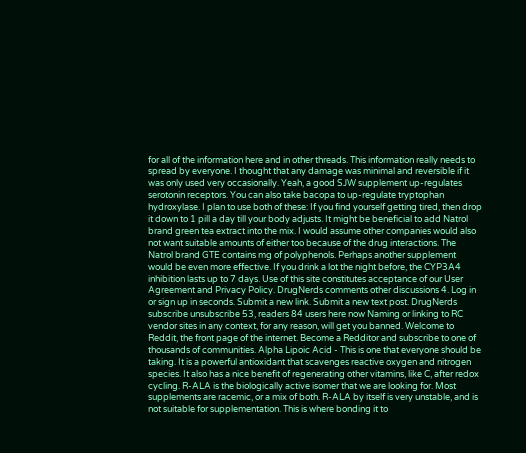for all of the information here and in other threads. This information really needs to spread by everyone. I thought that any damage was minimal and reversible if it was only used very occasionally. Yeah, a good SJW supplement up-regulates serotonin receptors. You can also take bacopa to up-regulate tryptophan hydroxylase. I plan to use both of these: If you find yourself getting tired, then drop it down to 1 pill a day till your body adjusts. It might be beneficial to add Natrol brand green tea extract into the mix. I would assume other companies would also not want suitable amounts of either too because of the drug interactions. The Natrol brand GTE contains mg of polyphenols. Perhaps another supplement would be even more effective. If you drink a lot the night before, the CYP3A4 inhibition lasts up to 7 days. Use of this site constitutes acceptance of our User Agreement and Privacy Policy. DrugNerds comments other discussions 4. Log in or sign up in seconds. Submit a new link. Submit a new text post. DrugNerds subscribe unsubscribe 53, readers 84 users here now Naming or linking to RC vendor sites in any context, for any reason, will get you banned. Welcome to Reddit, the front page of the internet. Become a Redditor and subscribe to one of thousands of communities. Alpha Lipoic Acid - This is one that everyone should be taking. It is a powerful antioxidant that scavenges reactive oxygen and nitrogen species. It also has a nice benefit of regenerating other vitamins, like C, after redox cycling. R-ALA is the biologically active isomer that we are looking for. Most supplements are racemic, or a mix of both. R-ALA by itself is very unstable, and is not suitable for supplementation. This is where bonding it to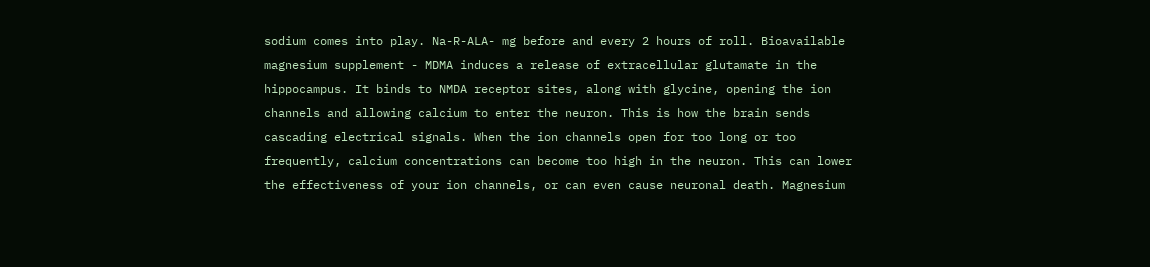sodium comes into play. Na-R-ALA- mg before and every 2 hours of roll. Bioavailable magnesium supplement - MDMA induces a release of extracellular glutamate in the hippocampus. It binds to NMDA receptor sites, along with glycine, opening the ion channels and allowing calcium to enter the neuron. This is how the brain sends cascading electrical signals. When the ion channels open for too long or too frequently, calcium concentrations can become too high in the neuron. This can lower the effectiveness of your ion channels, or can even cause neuronal death. Magnesium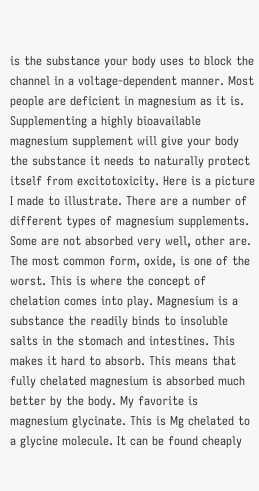is the substance your body uses to block the channel in a voltage-dependent manner. Most people are deficient in magnesium as it is. Supplementing a highly bioavailable magnesium supplement will give your body the substance it needs to naturally protect itself from excitotoxicity. Here is a picture I made to illustrate. There are a number of different types of magnesium supplements. Some are not absorbed very well, other are. The most common form, oxide, is one of the worst. This is where the concept of chelation comes into play. Magnesium is a substance the readily binds to insoluble salts in the stomach and intestines. This makes it hard to absorb. This means that fully chelated magnesium is absorbed much better by the body. My favorite is magnesium glycinate. This is Mg chelated to a glycine molecule. It can be found cheaply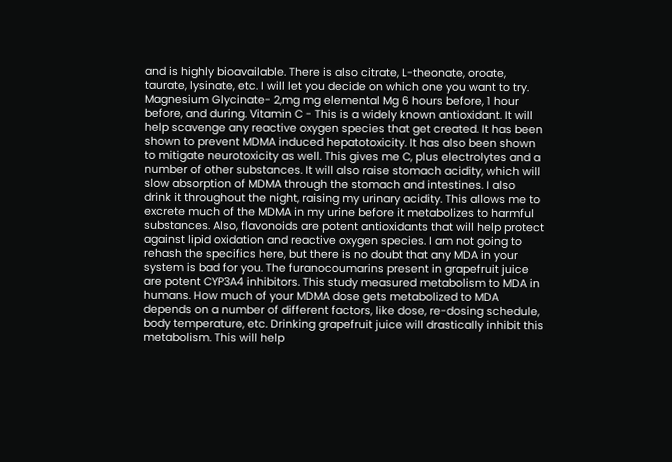and is highly bioavailable. There is also citrate, L-theonate, oroate, taurate, lysinate, etc. I will let you decide on which one you want to try. Magnesium Glycinate- 2,mg mg elemental Mg 6 hours before, 1 hour before, and during. Vitamin C - This is a widely known antioxidant. It will help scavenge any reactive oxygen species that get created. It has been shown to prevent MDMA induced hepatotoxicity. It has also been shown to mitigate neurotoxicity as well. This gives me C, plus electrolytes and a number of other substances. It will also raise stomach acidity, which will slow absorption of MDMA through the stomach and intestines. I also drink it throughout the night, raising my urinary acidity. This allows me to excrete much of the MDMA in my urine before it metabolizes to harmful substances. Also, flavonoids are potent antioxidants that will help protect against lipid oxidation and reactive oxygen species. I am not going to rehash the specifics here, but there is no doubt that any MDA in your system is bad for you. The furanocoumarins present in grapefruit juice are potent CYP3A4 inhibitors. This study measured metabolism to MDA in humans. How much of your MDMA dose gets metabolized to MDA depends on a number of different factors, like dose, re-dosing schedule, body temperature, etc. Drinking grapefruit juice will drastically inhibit this metabolism. This will help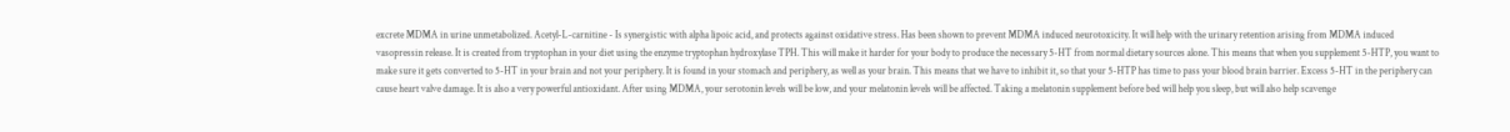excrete MDMA in urine unmetabolized. Acetyl-L-carnitine - Is synergistic with alpha lipoic acid, and protects against oxidative stress. Has been shown to prevent MDMA induced neurotoxicity. It will help with the urinary retention arising from MDMA induced vasopressin release. It is created from tryptophan in your diet using the enzyme tryptophan hydroxylase TPH. This will make it harder for your body to produce the necessary 5-HT from normal dietary sources alone. This means that when you supplement 5-HTP, you want to make sure it gets converted to 5-HT in your brain and not your periphery. It is found in your stomach and periphery, as well as your brain. This means that we have to inhibit it, so that your 5-HTP has time to pass your blood brain barrier. Excess 5-HT in the periphery can cause heart valve damage. It is also a very powerful antioxidant. After using MDMA, your serotonin levels will be low, and your melatonin levels will be affected. Taking a melatonin supplement before bed will help you sleep, but will also help scavenge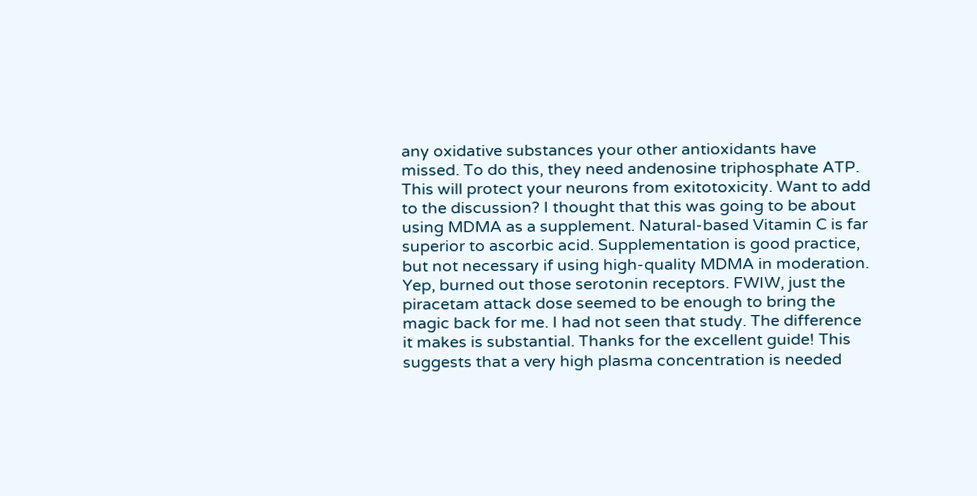any oxidative substances your other antioxidants have missed. To do this, they need andenosine triphosphate ATP. This will protect your neurons from exitotoxicity. Want to add to the discussion? I thought that this was going to be about using MDMA as a supplement. Natural-based Vitamin C is far superior to ascorbic acid. Supplementation is good practice, but not necessary if using high-quality MDMA in moderation. Yep, burned out those serotonin receptors. FWIW, just the piracetam attack dose seemed to be enough to bring the magic back for me. I had not seen that study. The difference it makes is substantial. Thanks for the excellent guide! This suggests that a very high plasma concentration is needed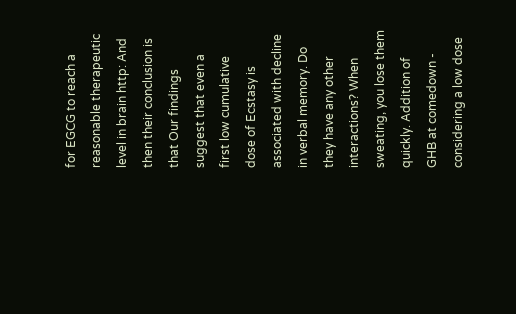for EGCG to reach a reasonable therapeutic level in brain http: And then their conclusion is that Our findings suggest that even a first low cumulative dose of Ecstasy is associated with decline in verbal memory. Do they have any other interactions? When sweating, you lose them quickly. Addition of GHB at comedown - considering a low dose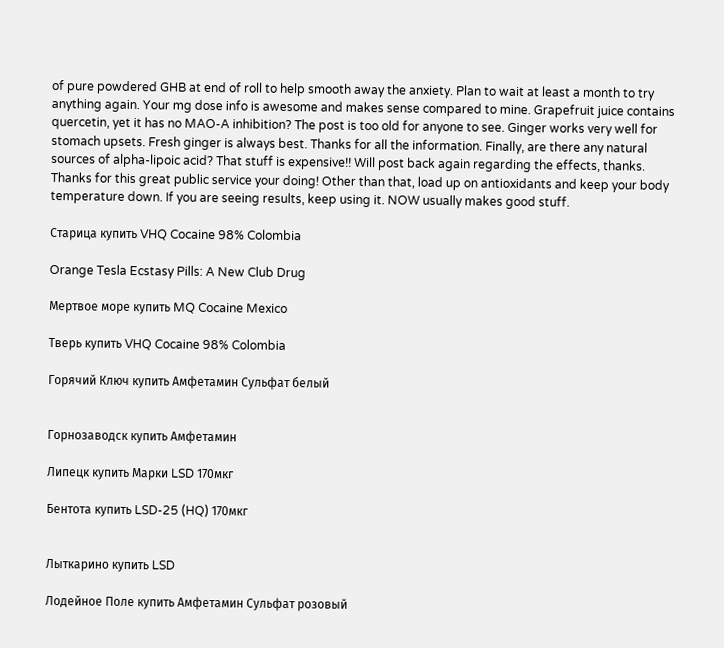of pure powdered GHB at end of roll to help smooth away the anxiety. Plan to wait at least a month to try anything again. Your mg dose info is awesome and makes sense compared to mine. Grapefruit juice contains quercetin, yet it has no MAO-A inhibition? The post is too old for anyone to see. Ginger works very well for stomach upsets. Fresh ginger is always best. Thanks for all the information. Finally, are there any natural sources of alpha-lipoic acid? That stuff is expensive!! Will post back again regarding the effects, thanks. Thanks for this great public service your doing! Other than that, load up on antioxidants and keep your body temperature down. If you are seeing results, keep using it. NOW usually makes good stuff.

Старица купить VHQ Cocaine 98% Colombia

Orange Tesla Ecstasy Pills: A New Club Drug

Мертвое море купить MQ Cocaine Mexico

Тверь купить VHQ Cocaine 98% Colombia

Горячий Ключ купить Амфетамин Сульфат белый


Горнозаводск купить Амфетамин

Липецк купить Марки LSD 170мкг

Бентота купить LSD-25 (HQ) 170мкг


Лыткарино купить LSD

Лодейное Поле купить Амфетамин Сульфат розовый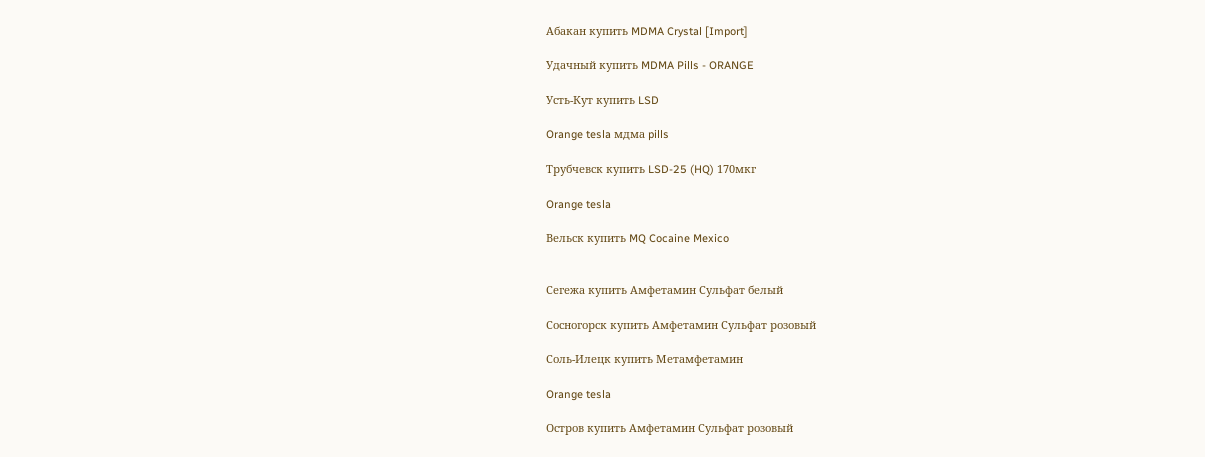Абакан купить MDMA Crystal [Import]

Удачный купить MDMA Pills - ORANGE

Усть-Кут купить LSD

Orange tesla мдма pills

Трубчевск купить LSD-25 (HQ) 170мкг

Orange tesla

Вельск купить MQ Cocaine Mexico


Сегежа купить Амфетамин Сульфат белый

Сосногорск купить Амфетамин Сульфат розовый

Соль-Илецк купить Метамфетамин

Orange tesla

Остров купить Амфетамин Сульфат розовый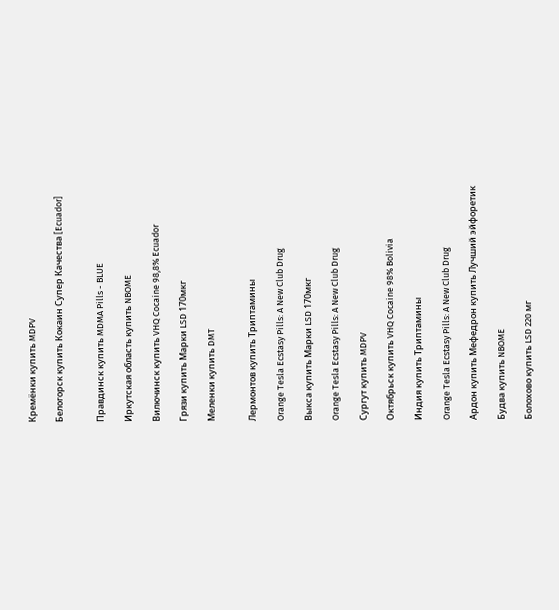Кремёнки купить MDPV

Белогорск купить Кокаин Супер Качества [Ecuador]


Правдинск купить MDMA Pills - BLUE

Иркутская область купить NBOME

Вилючинск купить VHQ Cocaine 98,8% Ecuador

Грязи купить Марки LSD 170мкг

Меленки купить DMT


Лермонтов купить Триптамины

Orange Tesla Ecstasy Pills: A New Club Drug

Выкса купить Марки LSD 170мкг

Orange Tesla Ecstasy Pills: A New Club Drug

Сургут купить MDPV

Октябрьск купить VHQ Cocaine 98% Bolivia

Индия купить Триптамины

Orange Tesla Ecstasy Pills: A New Club Drug

Ардон купить Мефедрон купить Лучший эйфоретик

Будва купить NBOME

Болохово купить LSD 220 мг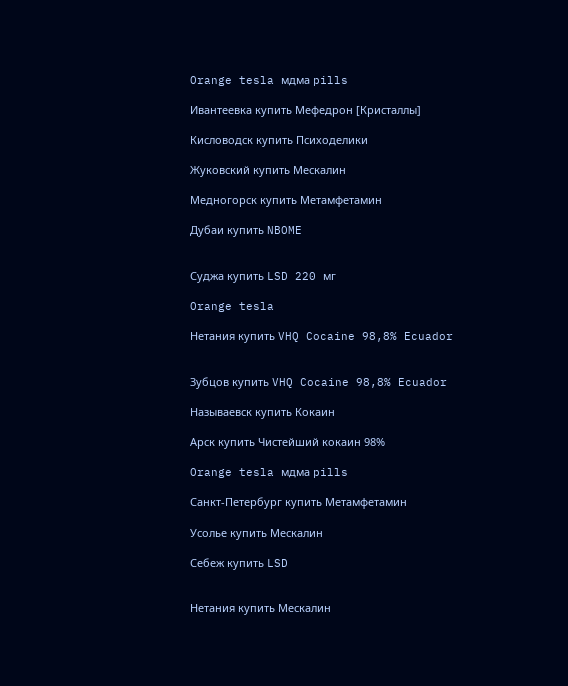Orange tesla мдма pills

Ивантеевка купить Мефедрон [Кристаллы]

Кисловодск купить Психоделики

Жуковский купить Мескалин

Медногорск купить Метамфетамин

Дубаи купить NBOME


Суджа купить LSD 220 мг

Orange tesla

Нетания купить VHQ Cocaine 98,8% Ecuador


Зубцов купить VHQ Cocaine 98,8% Ecuador

Называевск купить Кокаин

Арск купить Чистейший кокаин 98%

Orange tesla мдма pills

Санкт-Петербург купить Метамфетамин

Усолье купить Мескалин

Себеж купить LSD


Нетания купить Мескалин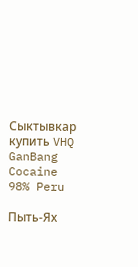Сыктывкар купить VHQ GanBang Cocaine 98% Peru

Пыть-Ях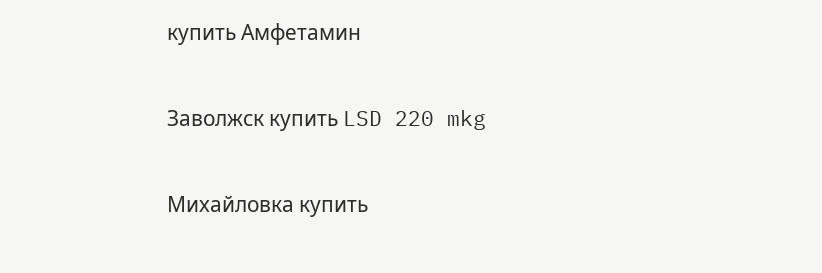купить Амфетамин

Заволжск купить LSD 220 mkg

Михайловка купить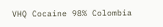VHQ Cocaine 98% Colombia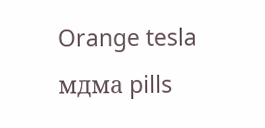Orange tesla мдма pills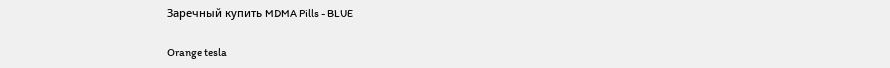Заречный купить MDMA Pills - BLUE

Orange tesla